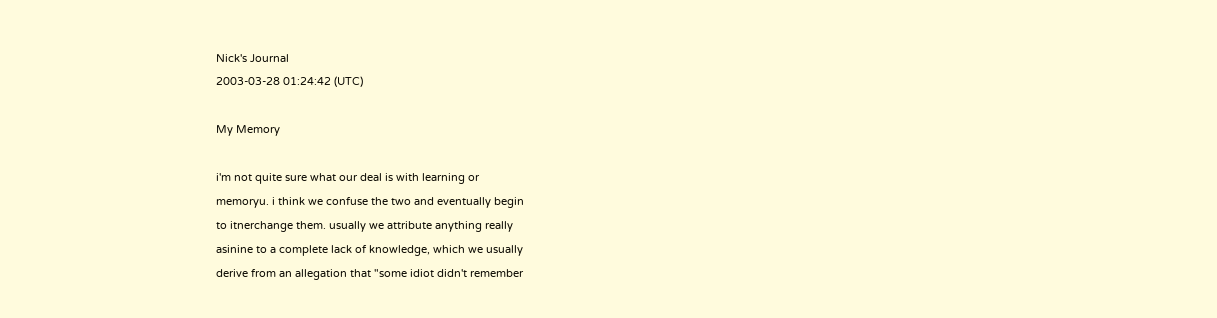Nick's Journal
2003-03-28 01:24:42 (UTC)

My Memory

i'm not quite sure what our deal is with learning or
memoryu. i think we confuse the two and eventually begin
to itnerchange them. usually we attribute anything really
asinine to a complete lack of knowledge, which we usually
derive from an allegation that "some idiot didn't remember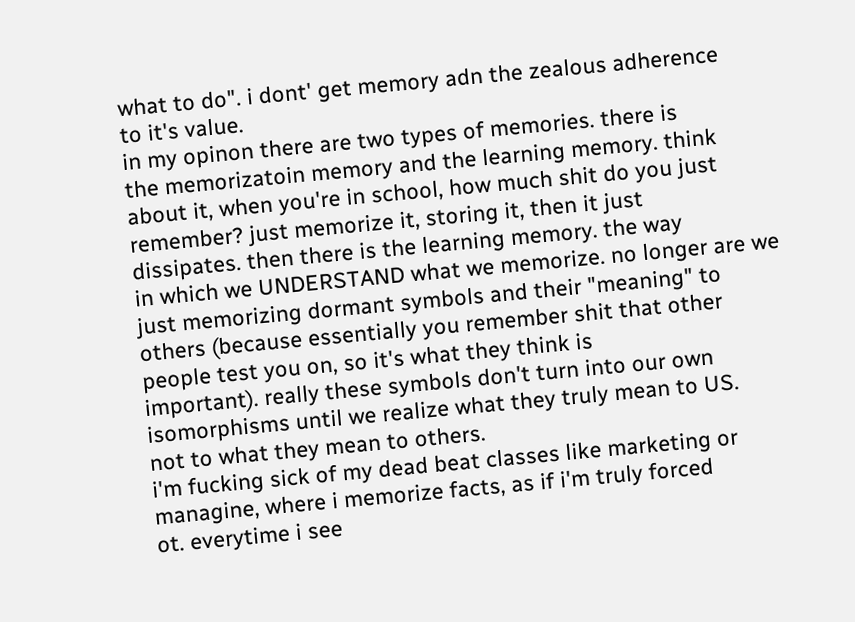what to do". i dont' get memory adn the zealous adherence
to it's value.
in my opinon there are two types of memories. there is
the memorizatoin memory and the learning memory. think
about it, when you're in school, how much shit do you just
remember? just memorize it, storing it, then it just
dissipates. then there is the learning memory. the way
in which we UNDERSTAND what we memorize. no longer are we
just memorizing dormant symbols and their "meaning" to
others (because essentially you remember shit that other
people test you on, so it's what they think is
important). really these symbols don't turn into our own
isomorphisms until we realize what they truly mean to US.
not to what they mean to others.
i'm fucking sick of my dead beat classes like marketing or
managine, where i memorize facts, as if i'm truly forced
ot. everytime i see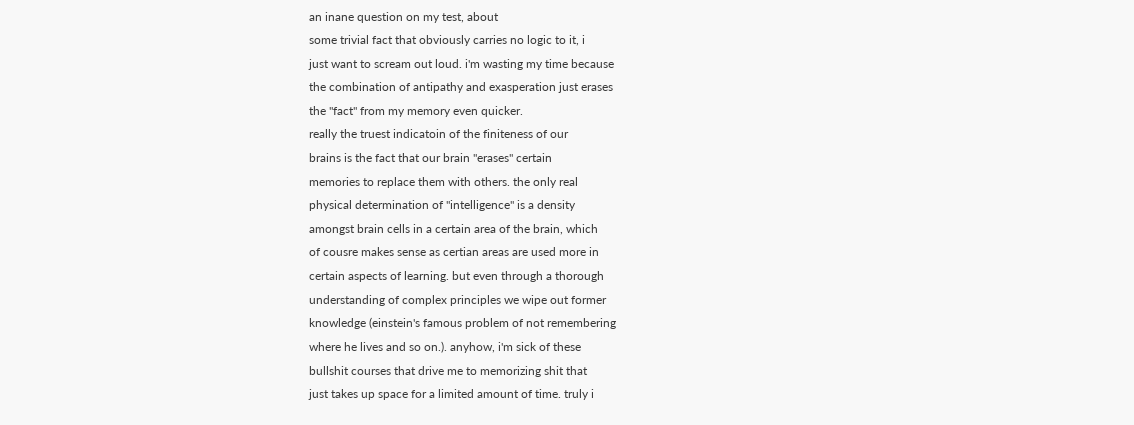an inane question on my test, about
some trivial fact that obviously carries no logic to it, i
just want to scream out loud. i'm wasting my time because
the combination of antipathy and exasperation just erases
the "fact" from my memory even quicker.
really the truest indicatoin of the finiteness of our
brains is the fact that our brain "erases" certain
memories to replace them with others. the only real
physical determination of "intelligence" is a density
amongst brain cells in a certain area of the brain, which
of cousre makes sense as certian areas are used more in
certain aspects of learning. but even through a thorough
understanding of complex principles we wipe out former
knowledge (einstein's famous problem of not remembering
where he lives and so on.). anyhow, i'm sick of these
bullshit courses that drive me to memorizing shit that
just takes up space for a limited amount of time. truly i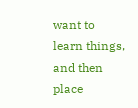want to learn things, and then place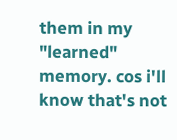them in my "learned"
memory. cos i'll know that's not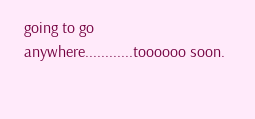going to go
anywhere............toooooo soon.